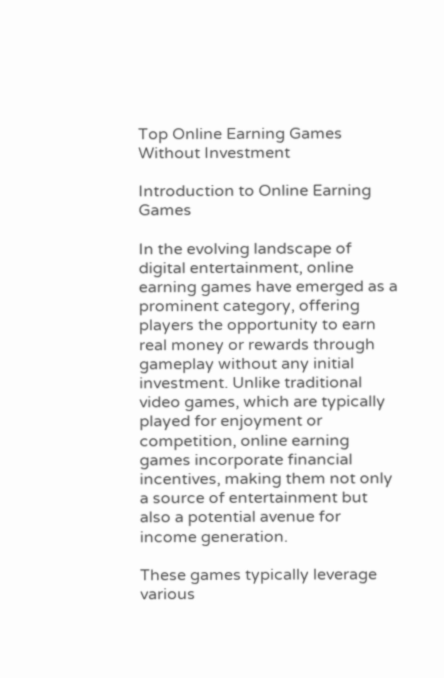Top Online Earning Games Without Investment

Introduction to Online Earning Games

In the evolving landscape of digital entertainment, online earning games have emerged as a prominent category, offering players the opportunity to earn real money or rewards through gameplay without any initial investment. Unlike traditional video games, which are typically played for enjoyment or competition, online earning games incorporate financial incentives, making them not only a source of entertainment but also a potential avenue for income generation.

These games typically leverage various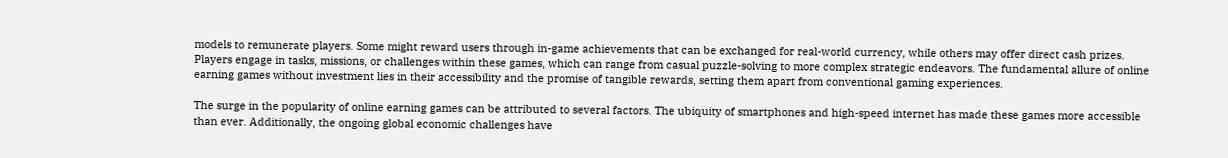models to remunerate players. Some might reward users through in-game achievements that can be exchanged for real-world currency, while others may offer direct cash prizes. Players engage in tasks, missions, or challenges within these games, which can range from casual puzzle-solving to more complex strategic endeavors. The fundamental allure of online earning games without investment lies in their accessibility and the promise of tangible rewards, setting them apart from conventional gaming experiences.

The surge in the popularity of online earning games can be attributed to several factors. The ubiquity of smartphones and high-speed internet has made these games more accessible than ever. Additionally, the ongoing global economic challenges have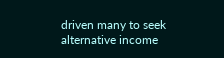driven many to seek alternative income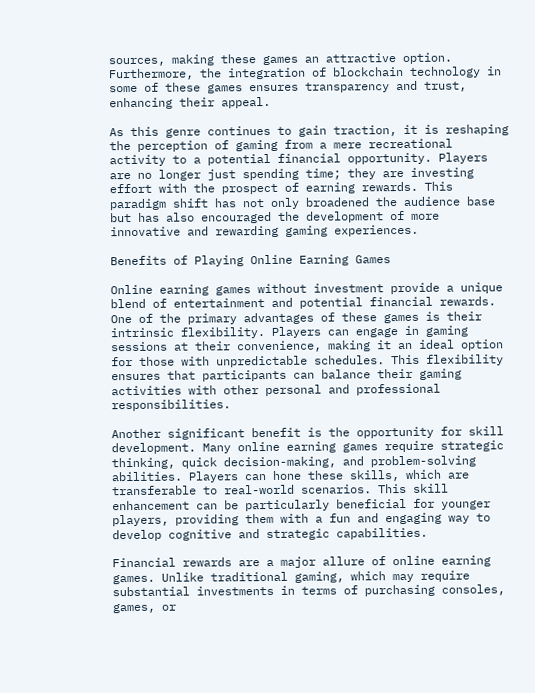sources, making these games an attractive option. Furthermore, the integration of blockchain technology in some of these games ensures transparency and trust, enhancing their appeal.

As this genre continues to gain traction, it is reshaping the perception of gaming from a mere recreational activity to a potential financial opportunity. Players are no longer just spending time; they are investing effort with the prospect of earning rewards. This paradigm shift has not only broadened the audience base but has also encouraged the development of more innovative and rewarding gaming experiences.

Benefits of Playing Online Earning Games

Online earning games without investment provide a unique blend of entertainment and potential financial rewards. One of the primary advantages of these games is their intrinsic flexibility. Players can engage in gaming sessions at their convenience, making it an ideal option for those with unpredictable schedules. This flexibility ensures that participants can balance their gaming activities with other personal and professional responsibilities.

Another significant benefit is the opportunity for skill development. Many online earning games require strategic thinking, quick decision-making, and problem-solving abilities. Players can hone these skills, which are transferable to real-world scenarios. This skill enhancement can be particularly beneficial for younger players, providing them with a fun and engaging way to develop cognitive and strategic capabilities.

Financial rewards are a major allure of online earning games. Unlike traditional gaming, which may require substantial investments in terms of purchasing consoles, games, or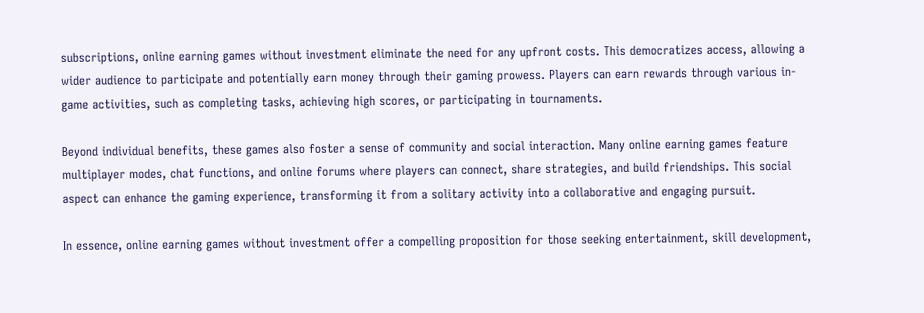subscriptions, online earning games without investment eliminate the need for any upfront costs. This democratizes access, allowing a wider audience to participate and potentially earn money through their gaming prowess. Players can earn rewards through various in-game activities, such as completing tasks, achieving high scores, or participating in tournaments.

Beyond individual benefits, these games also foster a sense of community and social interaction. Many online earning games feature multiplayer modes, chat functions, and online forums where players can connect, share strategies, and build friendships. This social aspect can enhance the gaming experience, transforming it from a solitary activity into a collaborative and engaging pursuit.

In essence, online earning games without investment offer a compelling proposition for those seeking entertainment, skill development,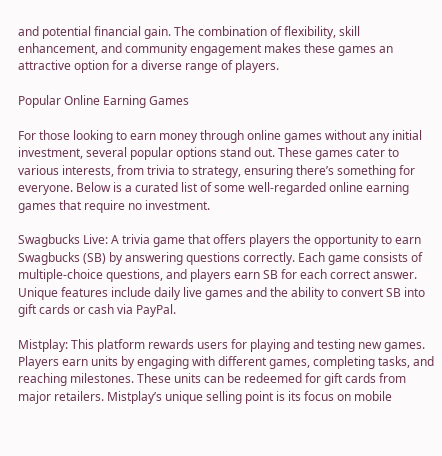and potential financial gain. The combination of flexibility, skill enhancement, and community engagement makes these games an attractive option for a diverse range of players.

Popular Online Earning Games

For those looking to earn money through online games without any initial investment, several popular options stand out. These games cater to various interests, from trivia to strategy, ensuring there’s something for everyone. Below is a curated list of some well-regarded online earning games that require no investment.

Swagbucks Live: A trivia game that offers players the opportunity to earn Swagbucks (SB) by answering questions correctly. Each game consists of multiple-choice questions, and players earn SB for each correct answer. Unique features include daily live games and the ability to convert SB into gift cards or cash via PayPal.

Mistplay: This platform rewards users for playing and testing new games. Players earn units by engaging with different games, completing tasks, and reaching milestones. These units can be redeemed for gift cards from major retailers. Mistplay’s unique selling point is its focus on mobile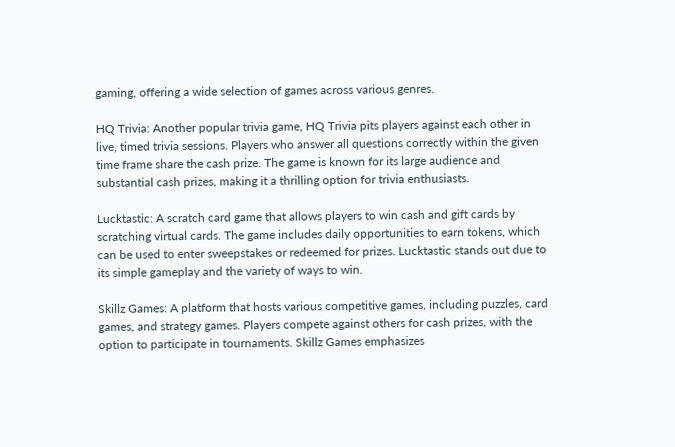gaming, offering a wide selection of games across various genres.

HQ Trivia: Another popular trivia game, HQ Trivia pits players against each other in live, timed trivia sessions. Players who answer all questions correctly within the given time frame share the cash prize. The game is known for its large audience and substantial cash prizes, making it a thrilling option for trivia enthusiasts.

Lucktastic: A scratch card game that allows players to win cash and gift cards by scratching virtual cards. The game includes daily opportunities to earn tokens, which can be used to enter sweepstakes or redeemed for prizes. Lucktastic stands out due to its simple gameplay and the variety of ways to win.

Skillz Games: A platform that hosts various competitive games, including puzzles, card games, and strategy games. Players compete against others for cash prizes, with the option to participate in tournaments. Skillz Games emphasizes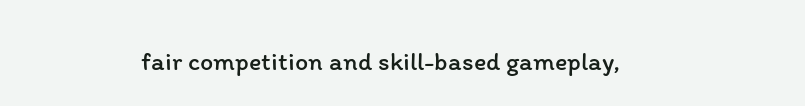fair competition and skill-based gameplay,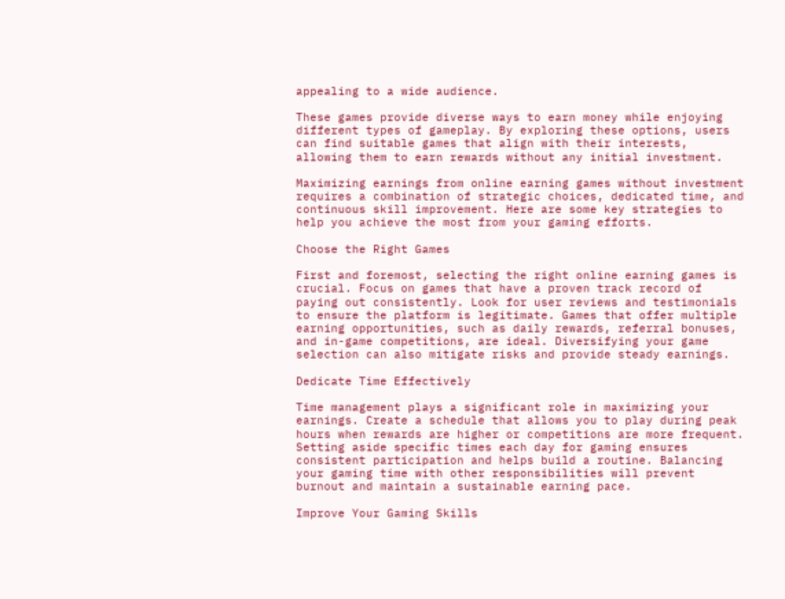appealing to a wide audience.

These games provide diverse ways to earn money while enjoying different types of gameplay. By exploring these options, users can find suitable games that align with their interests, allowing them to earn rewards without any initial investment.

Maximizing earnings from online earning games without investment requires a combination of strategic choices, dedicated time, and continuous skill improvement. Here are some key strategies to help you achieve the most from your gaming efforts.

Choose the Right Games

First and foremost, selecting the right online earning games is crucial. Focus on games that have a proven track record of paying out consistently. Look for user reviews and testimonials to ensure the platform is legitimate. Games that offer multiple earning opportunities, such as daily rewards, referral bonuses, and in-game competitions, are ideal. Diversifying your game selection can also mitigate risks and provide steady earnings.

Dedicate Time Effectively

Time management plays a significant role in maximizing your earnings. Create a schedule that allows you to play during peak hours when rewards are higher or competitions are more frequent. Setting aside specific times each day for gaming ensures consistent participation and helps build a routine. Balancing your gaming time with other responsibilities will prevent burnout and maintain a sustainable earning pace.

Improve Your Gaming Skills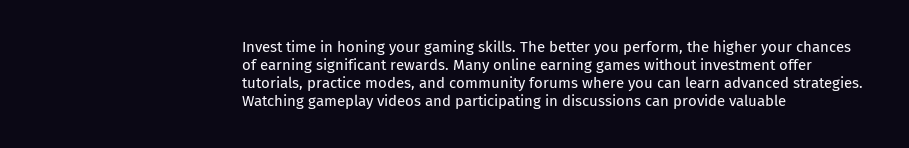Invest time in honing your gaming skills. The better you perform, the higher your chances of earning significant rewards. Many online earning games without investment offer tutorials, practice modes, and community forums where you can learn advanced strategies. Watching gameplay videos and participating in discussions can provide valuable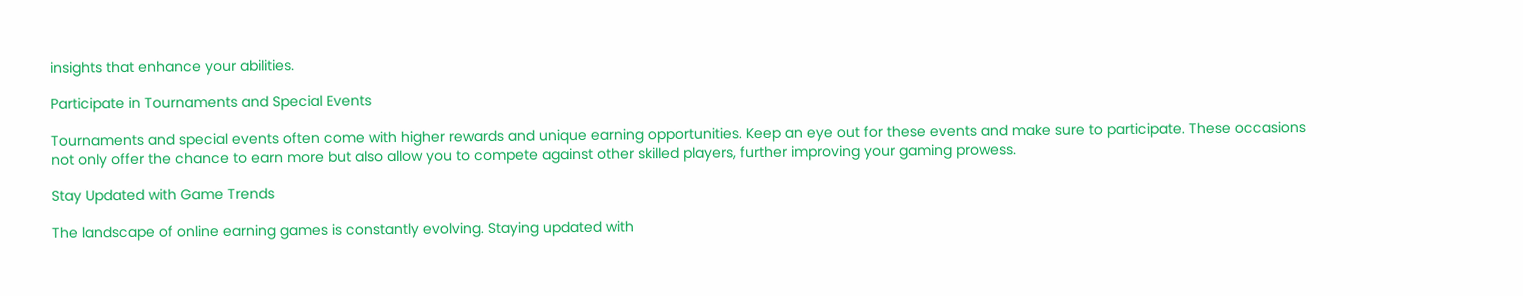insights that enhance your abilities.

Participate in Tournaments and Special Events

Tournaments and special events often come with higher rewards and unique earning opportunities. Keep an eye out for these events and make sure to participate. These occasions not only offer the chance to earn more but also allow you to compete against other skilled players, further improving your gaming prowess.

Stay Updated with Game Trends

The landscape of online earning games is constantly evolving. Staying updated with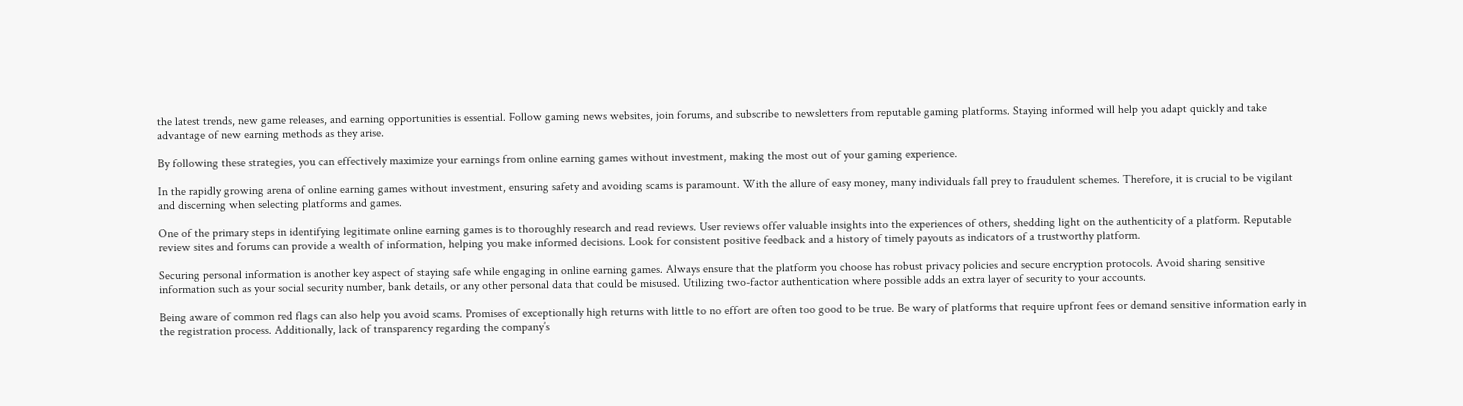the latest trends, new game releases, and earning opportunities is essential. Follow gaming news websites, join forums, and subscribe to newsletters from reputable gaming platforms. Staying informed will help you adapt quickly and take advantage of new earning methods as they arise.

By following these strategies, you can effectively maximize your earnings from online earning games without investment, making the most out of your gaming experience.

In the rapidly growing arena of online earning games without investment, ensuring safety and avoiding scams is paramount. With the allure of easy money, many individuals fall prey to fraudulent schemes. Therefore, it is crucial to be vigilant and discerning when selecting platforms and games.

One of the primary steps in identifying legitimate online earning games is to thoroughly research and read reviews. User reviews offer valuable insights into the experiences of others, shedding light on the authenticity of a platform. Reputable review sites and forums can provide a wealth of information, helping you make informed decisions. Look for consistent positive feedback and a history of timely payouts as indicators of a trustworthy platform.

Securing personal information is another key aspect of staying safe while engaging in online earning games. Always ensure that the platform you choose has robust privacy policies and secure encryption protocols. Avoid sharing sensitive information such as your social security number, bank details, or any other personal data that could be misused. Utilizing two-factor authentication where possible adds an extra layer of security to your accounts.

Being aware of common red flags can also help you avoid scams. Promises of exceptionally high returns with little to no effort are often too good to be true. Be wary of platforms that require upfront fees or demand sensitive information early in the registration process. Additionally, lack of transparency regarding the company’s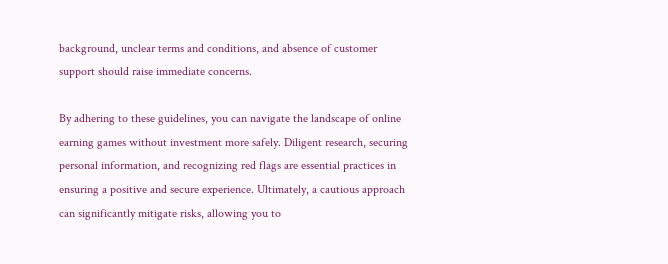background, unclear terms and conditions, and absence of customer support should raise immediate concerns.

By adhering to these guidelines, you can navigate the landscape of online earning games without investment more safely. Diligent research, securing personal information, and recognizing red flags are essential practices in ensuring a positive and secure experience. Ultimately, a cautious approach can significantly mitigate risks, allowing you to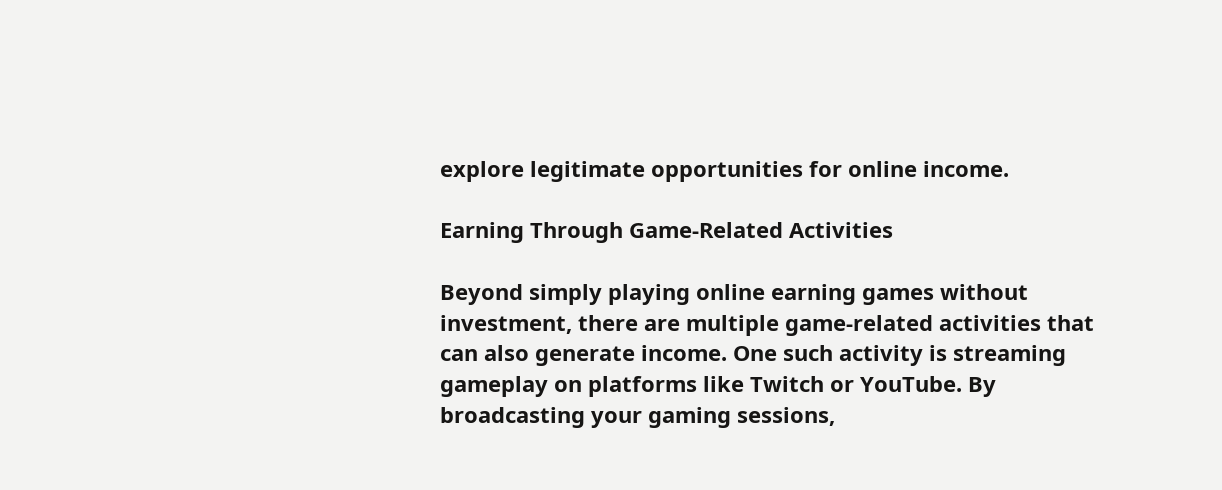explore legitimate opportunities for online income.

Earning Through Game-Related Activities

Beyond simply playing online earning games without investment, there are multiple game-related activities that can also generate income. One such activity is streaming gameplay on platforms like Twitch or YouTube. By broadcasting your gaming sessions,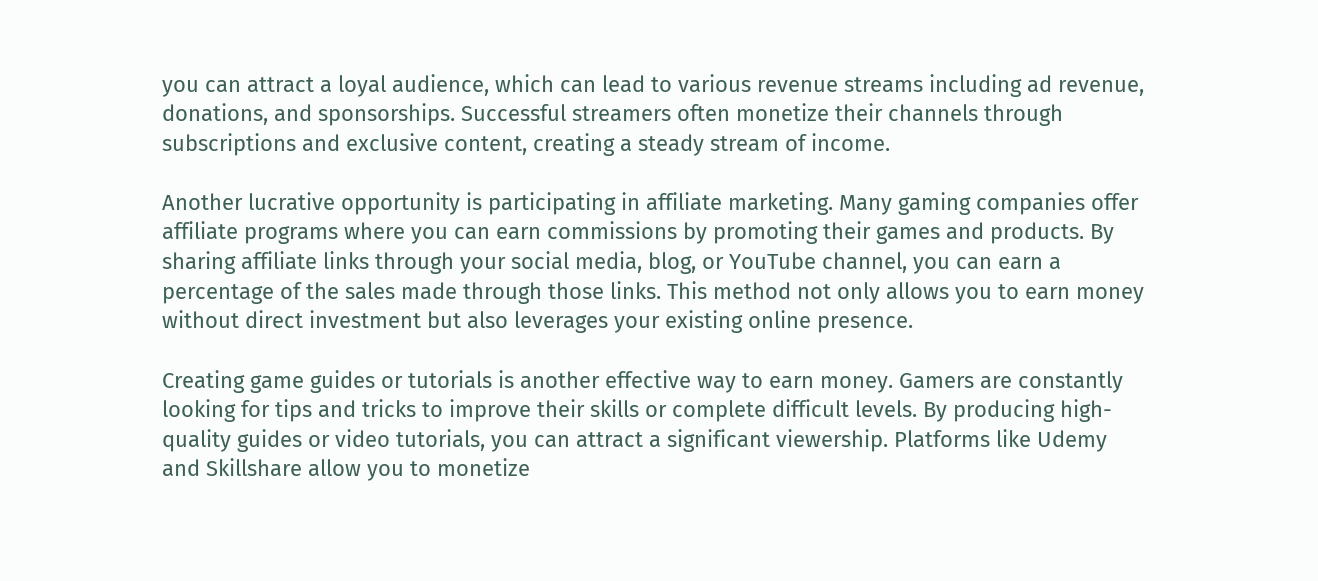you can attract a loyal audience, which can lead to various revenue streams including ad revenue, donations, and sponsorships. Successful streamers often monetize their channels through subscriptions and exclusive content, creating a steady stream of income.

Another lucrative opportunity is participating in affiliate marketing. Many gaming companies offer affiliate programs where you can earn commissions by promoting their games and products. By sharing affiliate links through your social media, blog, or YouTube channel, you can earn a percentage of the sales made through those links. This method not only allows you to earn money without direct investment but also leverages your existing online presence.

Creating game guides or tutorials is another effective way to earn money. Gamers are constantly looking for tips and tricks to improve their skills or complete difficult levels. By producing high-quality guides or video tutorials, you can attract a significant viewership. Platforms like Udemy and Skillshare allow you to monetize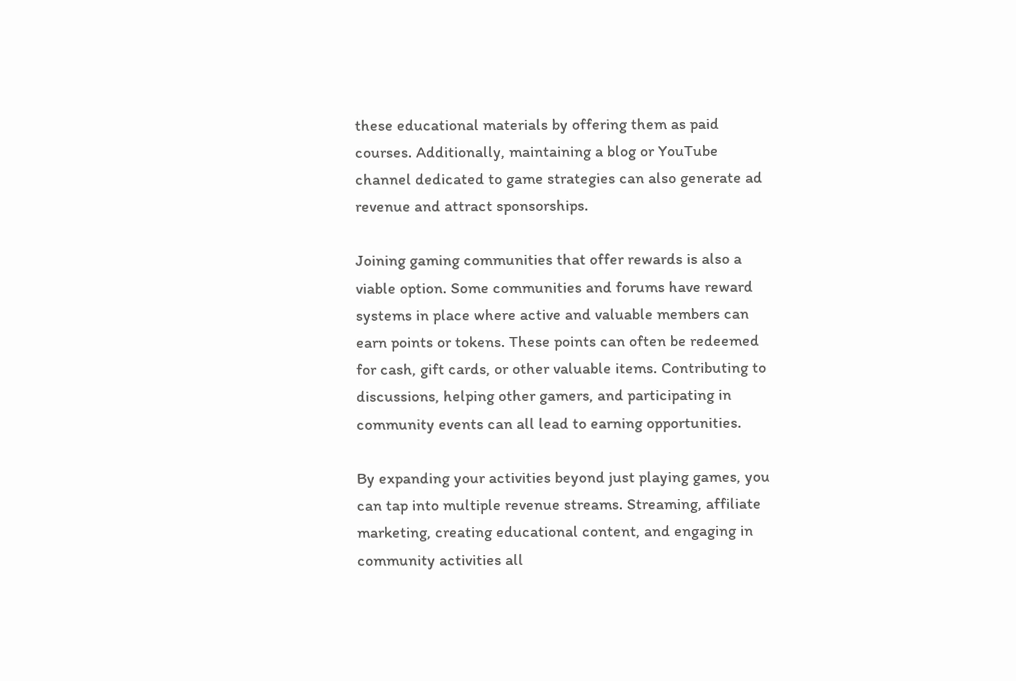these educational materials by offering them as paid courses. Additionally, maintaining a blog or YouTube channel dedicated to game strategies can also generate ad revenue and attract sponsorships.

Joining gaming communities that offer rewards is also a viable option. Some communities and forums have reward systems in place where active and valuable members can earn points or tokens. These points can often be redeemed for cash, gift cards, or other valuable items. Contributing to discussions, helping other gamers, and participating in community events can all lead to earning opportunities.

By expanding your activities beyond just playing games, you can tap into multiple revenue streams. Streaming, affiliate marketing, creating educational content, and engaging in community activities all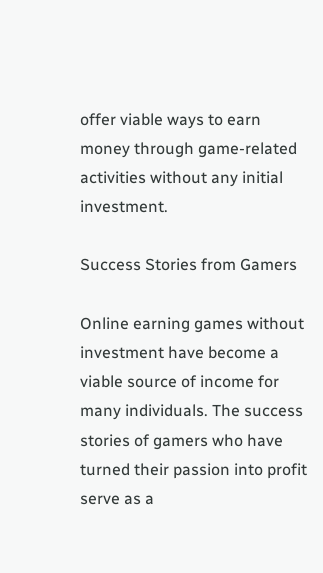offer viable ways to earn money through game-related activities without any initial investment.

Success Stories from Gamers

Online earning games without investment have become a viable source of income for many individuals. The success stories of gamers who have turned their passion into profit serve as a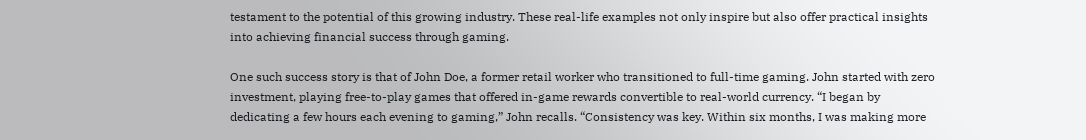testament to the potential of this growing industry. These real-life examples not only inspire but also offer practical insights into achieving financial success through gaming.

One such success story is that of John Doe, a former retail worker who transitioned to full-time gaming. John started with zero investment, playing free-to-play games that offered in-game rewards convertible to real-world currency. “I began by dedicating a few hours each evening to gaming,” John recalls. “Consistency was key. Within six months, I was making more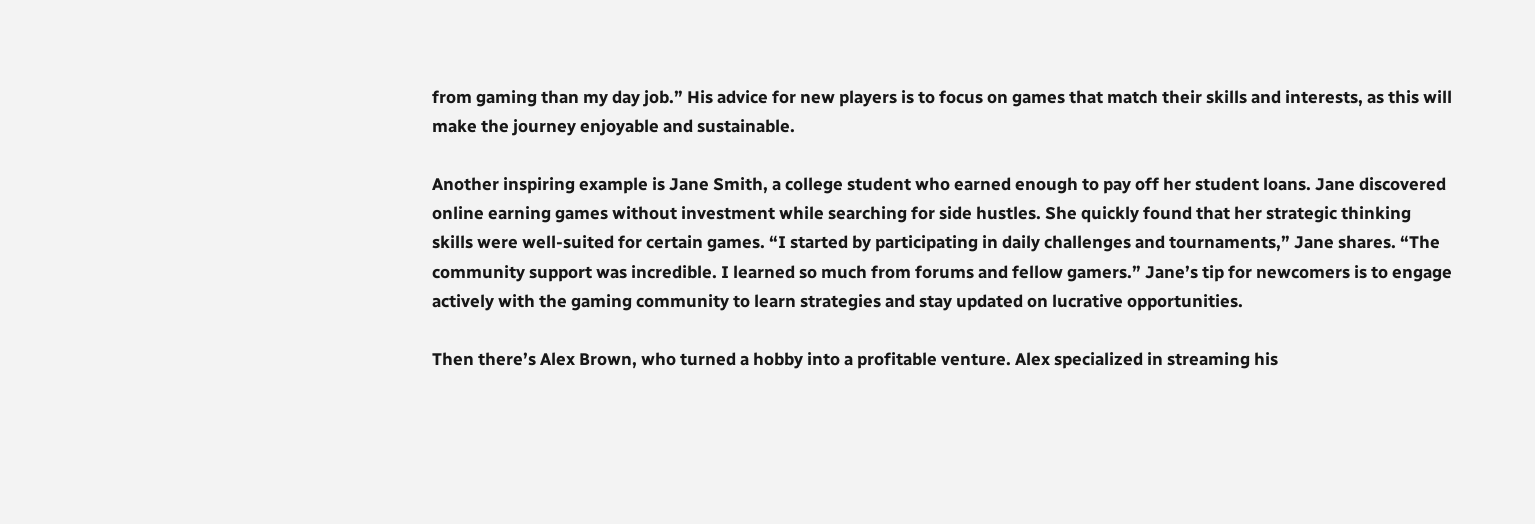from gaming than my day job.” His advice for new players is to focus on games that match their skills and interests, as this will make the journey enjoyable and sustainable.

Another inspiring example is Jane Smith, a college student who earned enough to pay off her student loans. Jane discovered online earning games without investment while searching for side hustles. She quickly found that her strategic thinking skills were well-suited for certain games. “I started by participating in daily challenges and tournaments,” Jane shares. “The community support was incredible. I learned so much from forums and fellow gamers.” Jane’s tip for newcomers is to engage actively with the gaming community to learn strategies and stay updated on lucrative opportunities.

Then there’s Alex Brown, who turned a hobby into a profitable venture. Alex specialized in streaming his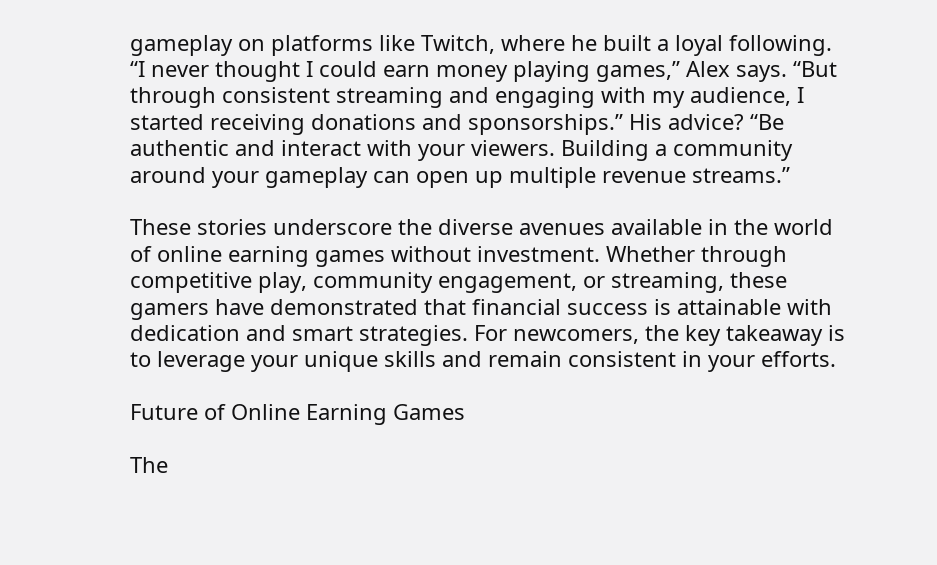gameplay on platforms like Twitch, where he built a loyal following. “I never thought I could earn money playing games,” Alex says. “But through consistent streaming and engaging with my audience, I started receiving donations and sponsorships.” His advice? “Be authentic and interact with your viewers. Building a community around your gameplay can open up multiple revenue streams.”

These stories underscore the diverse avenues available in the world of online earning games without investment. Whether through competitive play, community engagement, or streaming, these gamers have demonstrated that financial success is attainable with dedication and smart strategies. For newcomers, the key takeaway is to leverage your unique skills and remain consistent in your efforts.

Future of Online Earning Games

The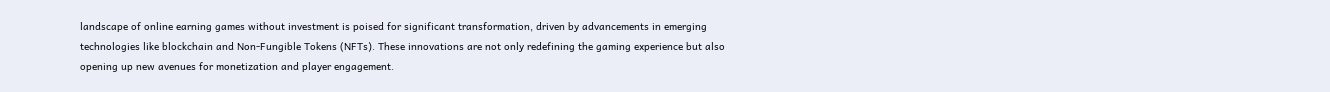landscape of online earning games without investment is poised for significant transformation, driven by advancements in emerging technologies like blockchain and Non-Fungible Tokens (NFTs). These innovations are not only redefining the gaming experience but also opening up new avenues for monetization and player engagement.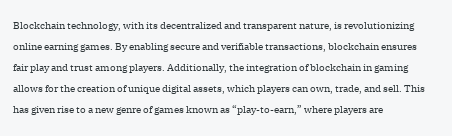Blockchain technology, with its decentralized and transparent nature, is revolutionizing online earning games. By enabling secure and verifiable transactions, blockchain ensures fair play and trust among players. Additionally, the integration of blockchain in gaming allows for the creation of unique digital assets, which players can own, trade, and sell. This has given rise to a new genre of games known as “play-to-earn,” where players are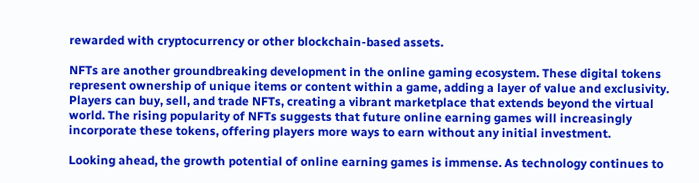rewarded with cryptocurrency or other blockchain-based assets.

NFTs are another groundbreaking development in the online gaming ecosystem. These digital tokens represent ownership of unique items or content within a game, adding a layer of value and exclusivity. Players can buy, sell, and trade NFTs, creating a vibrant marketplace that extends beyond the virtual world. The rising popularity of NFTs suggests that future online earning games will increasingly incorporate these tokens, offering players more ways to earn without any initial investment.

Looking ahead, the growth potential of online earning games is immense. As technology continues to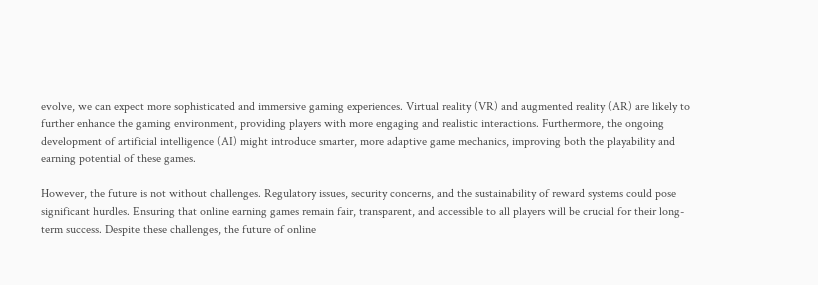evolve, we can expect more sophisticated and immersive gaming experiences. Virtual reality (VR) and augmented reality (AR) are likely to further enhance the gaming environment, providing players with more engaging and realistic interactions. Furthermore, the ongoing development of artificial intelligence (AI) might introduce smarter, more adaptive game mechanics, improving both the playability and earning potential of these games.

However, the future is not without challenges. Regulatory issues, security concerns, and the sustainability of reward systems could pose significant hurdles. Ensuring that online earning games remain fair, transparent, and accessible to all players will be crucial for their long-term success. Despite these challenges, the future of online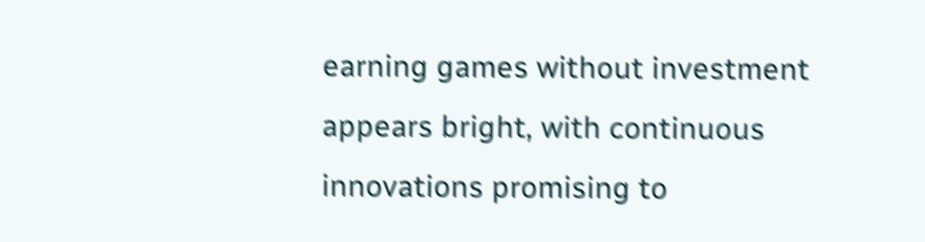earning games without investment appears bright, with continuous innovations promising to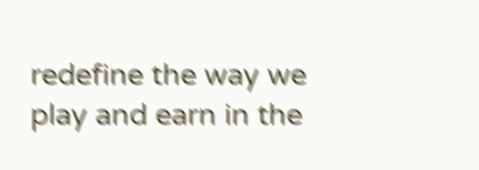redefine the way we play and earn in the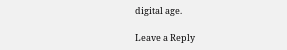digital age.

Leave a Reply